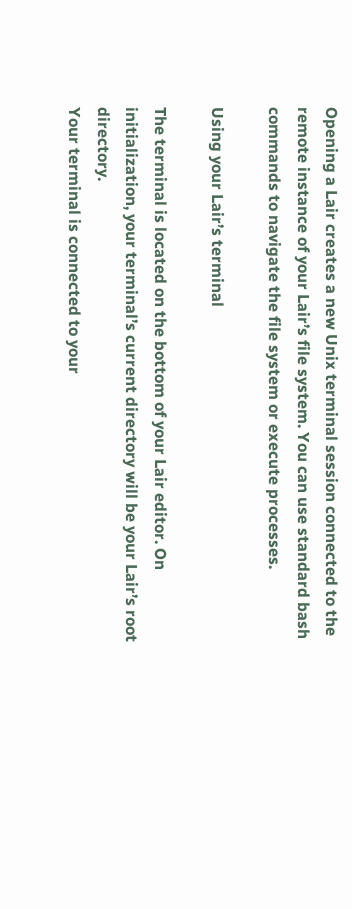Opening a Lair creates a new Unix terminal session connected to the remote instance of your Lair’s file system. You can use standard bash commands to navigate the file system or execute processes.

Using your Lair’s terminal

The terminal is located on the bottom of your Lair editor. On initialization, your terminal’s current directory will be your Lair’s root directory.
Your terminal is connected to your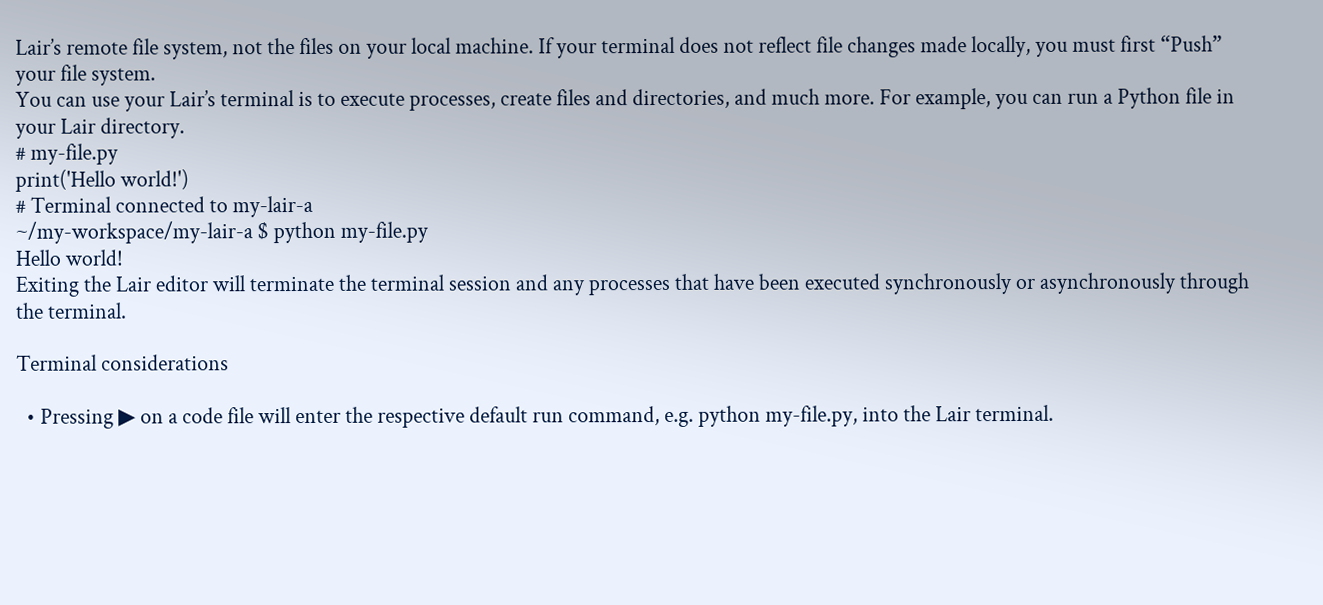Lair’s remote file system, not the files on your local machine. If your terminal does not reflect file changes made locally, you must first “Push” your file system.
You can use your Lair’s terminal is to execute processes, create files and directories, and much more. For example, you can run a Python file in your Lair directory.
# my-file.py
print('Hello world!')
# Terminal connected to my-lair-a
~/my-workspace/my-lair-a $ python my-file.py
Hello world!
Exiting the Lair editor will terminate the terminal session and any processes that have been executed synchronously or asynchronously through the terminal.

Terminal considerations

  • Pressing ▶ on a code file will enter the respective default run command, e.g. python my-file.py, into the Lair terminal.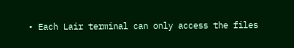• Each Lair terminal can only access the files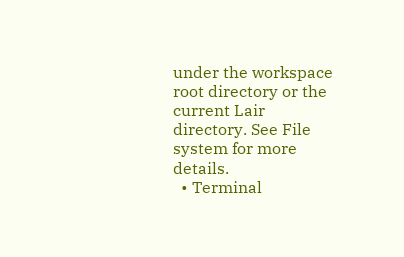under the workspace root directory or the current Lair directory. See File system for more details.
  • Terminal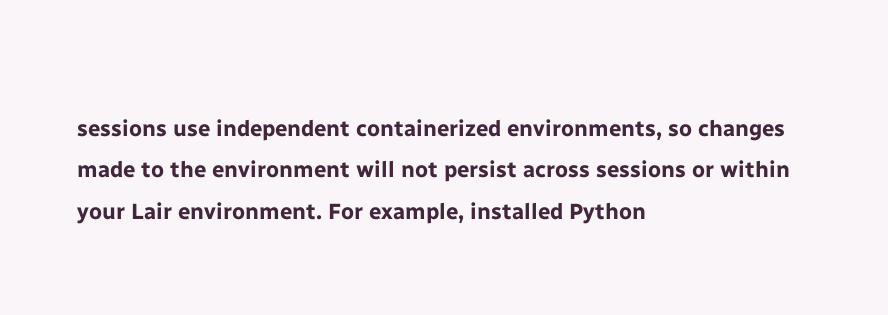sessions use independent containerized environments, so changes made to the environment will not persist across sessions or within your Lair environment. For example, installed Python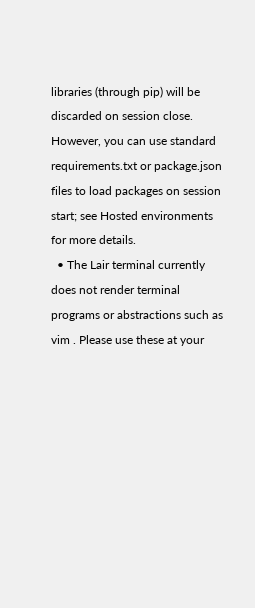libraries (through pip) will be discarded on session close. However, you can use standard requirements.txt or package.json files to load packages on session start; see Hosted environments for more details.
  • The Lair terminal currently does not render terminal programs or abstractions such as vim . Please use these at your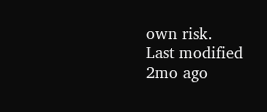own risk.
Last modified 2mo ago